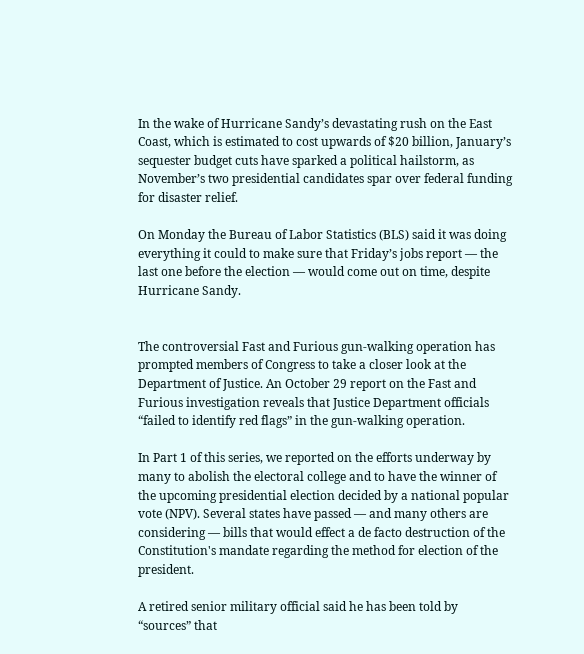In the wake of Hurricane Sandy’s devastating rush on the East Coast, which is estimated to cost upwards of $20 billion, January’s sequester budget cuts have sparked a political hailstorm, as November’s two presidential candidates spar over federal funding for disaster relief.

On Monday the Bureau of Labor Statistics (BLS) said it was doing everything it could to make sure that Friday’s jobs report — the last one before the election — would come out on time, despite Hurricane Sandy.


The controversial Fast and Furious gun-walking operation has prompted members of Congress to take a closer look at the Department of Justice. An October 29 report on the Fast and Furious investigation reveals that Justice Department officials “failed to identify red flags” in the gun-walking operation.

In Part 1 of this series, we reported on the efforts underway by many to abolish the electoral college and to have the winner of the upcoming presidential election decided by a national popular vote (NPV). Several states have passed — and many others are considering — bills that would effect a de facto destruction of the Constitution's mandate regarding the method for election of the president.

A retired senior military official said he has been told by “sources” that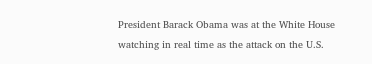President Barack Obama was at the White House watching in real time as the attack on the U.S.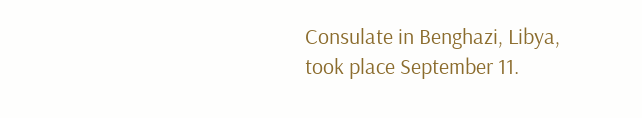Consulate in Benghazi, Libya, took place September 11.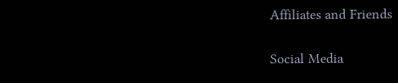Affiliates and Friends

Social Media